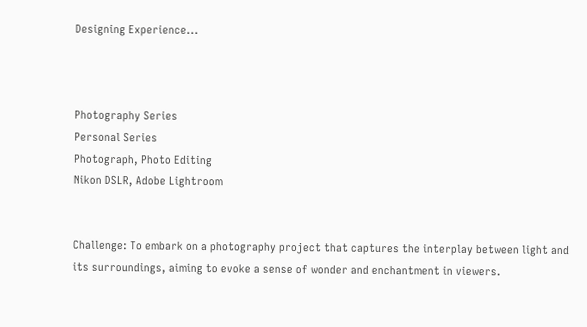Designing Experience...



Photography Series
Personal Series
Photograph, Photo Editing
Nikon DSLR, Adobe Lightroom


Challenge: To embark on a photography project that captures the interplay between light and its surroundings, aiming to evoke a sense of wonder and enchantment in viewers.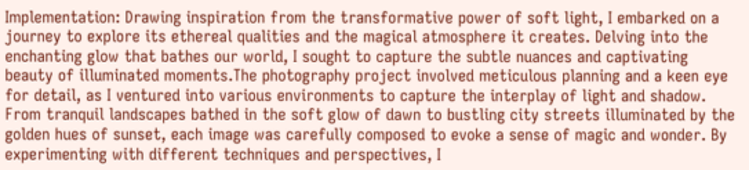Implementation: Drawing inspiration from the transformative power of soft light, I embarked on a journey to explore its ethereal qualities and the magical atmosphere it creates. Delving into the enchanting glow that bathes our world, I sought to capture the subtle nuances and captivating beauty of illuminated moments.The photography project involved meticulous planning and a keen eye for detail, as I ventured into various environments to capture the interplay of light and shadow. From tranquil landscapes bathed in the soft glow of dawn to bustling city streets illuminated by the golden hues of sunset, each image was carefully composed to evoke a sense of magic and wonder. By experimenting with different techniques and perspectives, I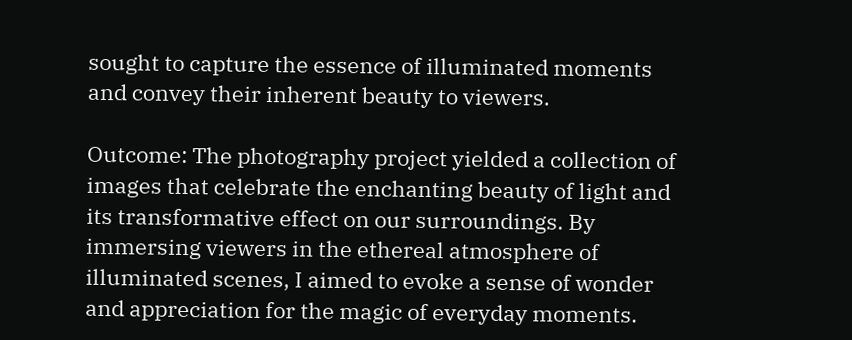sought to capture the essence of illuminated moments and convey their inherent beauty to viewers.

Outcome: The photography project yielded a collection of images that celebrate the enchanting beauty of light and its transformative effect on our surroundings. By immersing viewers in the ethereal atmosphere of illuminated scenes, I aimed to evoke a sense of wonder and appreciation for the magic of everyday moments.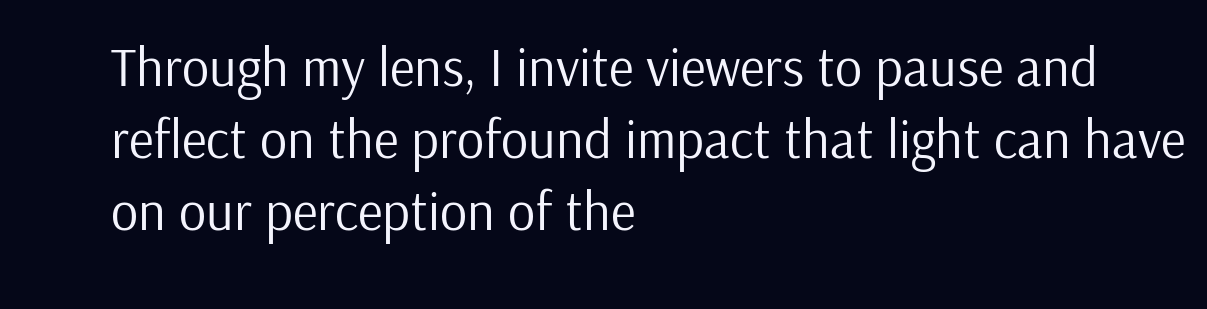Through my lens, I invite viewers to pause and reflect on the profound impact that light can have on our perception of the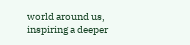world around us, inspiring a deeper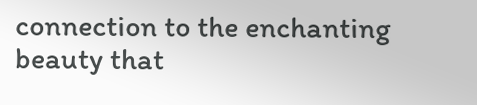connection to the enchanting beauty that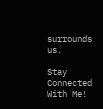surrounds us.

Stay Connected With Me!